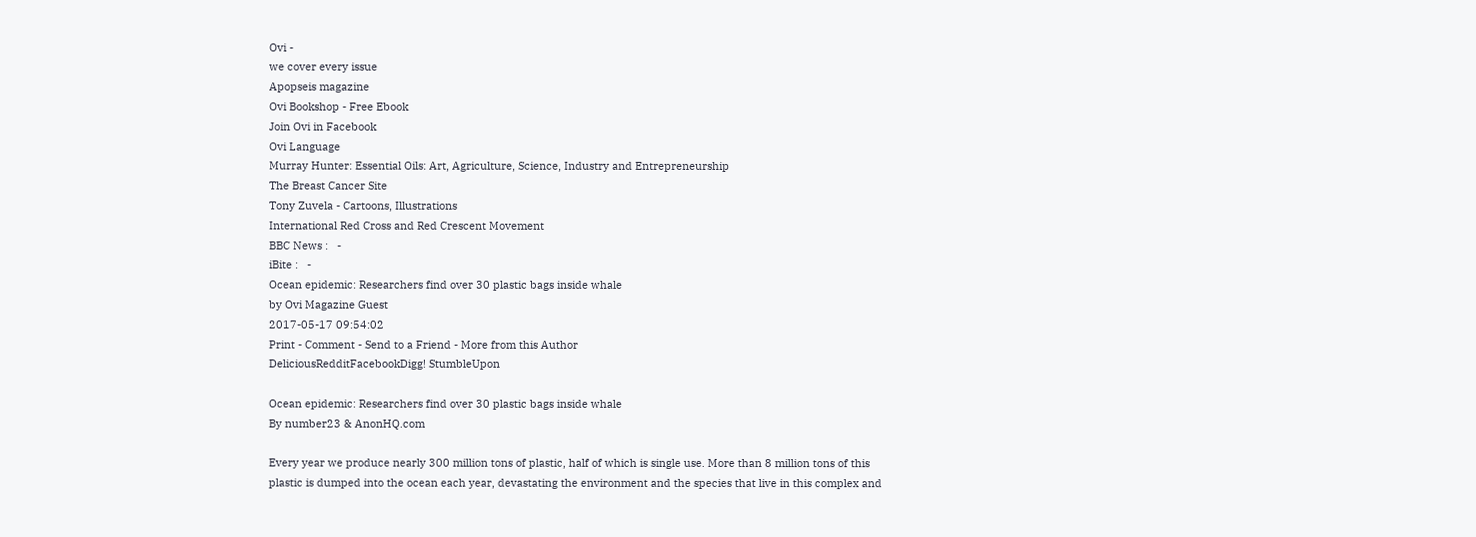Ovi -
we cover every issue
Apopseis magazine
Ovi Bookshop - Free Ebook
Join Ovi in Facebook
Ovi Language
Murray Hunter: Essential Oils: Art, Agriculture, Science, Industry and Entrepreneurship
The Breast Cancer Site
Tony Zuvela - Cartoons, Illustrations
International Red Cross and Red Crescent Movement
BBC News :   -
iBite :   -
Ocean epidemic: Researchers find over 30 plastic bags inside whale
by Ovi Magazine Guest
2017-05-17 09:54:02
Print - Comment - Send to a Friend - More from this Author
DeliciousRedditFacebookDigg! StumbleUpon

Ocean epidemic: Researchers find over 30 plastic bags inside whale
By number23 & AnonHQ.com

Every year we produce nearly 300 million tons of plastic, half of which is single use. More than 8 million tons of this plastic is dumped into the ocean each year, devastating the environment and the species that live in this complex and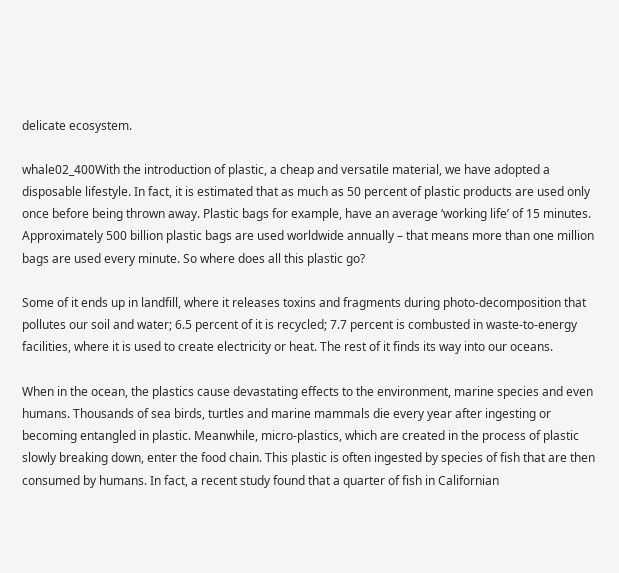delicate ecosystem.

whale02_400With the introduction of plastic, a cheap and versatile material, we have adopted a disposable lifestyle. In fact, it is estimated that as much as 50 percent of plastic products are used only once before being thrown away. Plastic bags for example, have an average ‘working life’ of 15 minutes. Approximately 500 billion plastic bags are used worldwide annually – that means more than one million bags are used every minute. So where does all this plastic go?

Some of it ends up in landfill, where it releases toxins and fragments during photo-decomposition that pollutes our soil and water; 6.5 percent of it is recycled; 7.7 percent is combusted in waste-to-energy facilities, where it is used to create electricity or heat. The rest of it finds its way into our oceans.

When in the ocean, the plastics cause devastating effects to the environment, marine species and even humans. Thousands of sea birds, turtles and marine mammals die every year after ingesting or becoming entangled in plastic. Meanwhile, micro-plastics, which are created in the process of plastic slowly breaking down, enter the food chain. This plastic is often ingested by species of fish that are then consumed by humans. In fact, a recent study found that a quarter of fish in Californian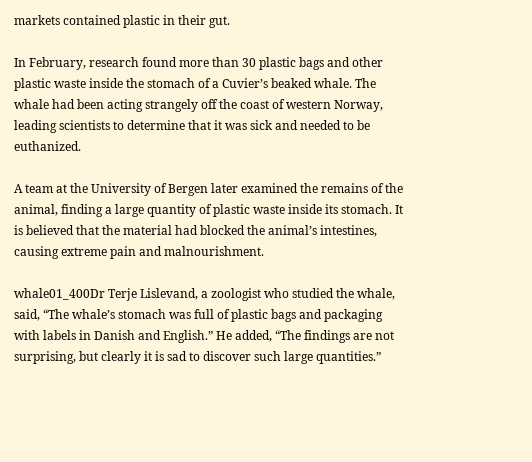markets contained plastic in their gut.

In February, research found more than 30 plastic bags and other plastic waste inside the stomach of a Cuvier’s beaked whale. The whale had been acting strangely off the coast of western Norway, leading scientists to determine that it was sick and needed to be euthanized.

A team at the University of Bergen later examined the remains of the animal, finding a large quantity of plastic waste inside its stomach. It is believed that the material had blocked the animal’s intestines, causing extreme pain and malnourishment.

whale01_400Dr Terje Lislevand, a zoologist who studied the whale, said, “The whale’s stomach was full of plastic bags and packaging with labels in Danish and English.” He added, “The findings are not surprising, but clearly it is sad to discover such large quantities.”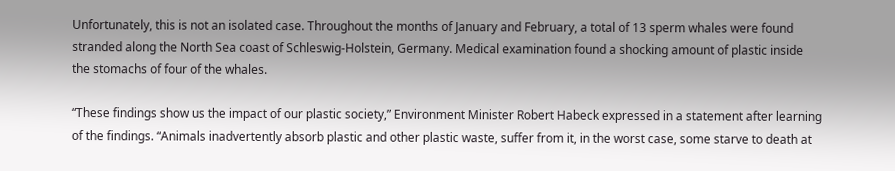Unfortunately, this is not an isolated case. Throughout the months of January and February, a total of 13 sperm whales were found stranded along the North Sea coast of Schleswig-Holstein, Germany. Medical examination found a shocking amount of plastic inside the stomachs of four of the whales.

“These findings show us the impact of our plastic society,” Environment Minister Robert Habeck expressed in a statement after learning of the findings. “Animals inadvertently absorb plastic and other plastic waste, suffer from it, in the worst case, some starve to death at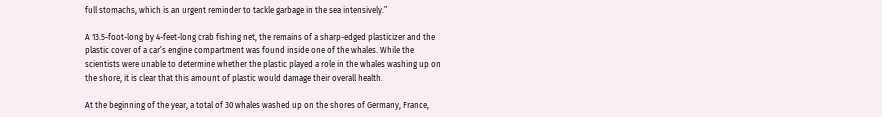full stomachs, which is an urgent reminder to tackle garbage in the sea intensively.”

A 13.5-foot-long by 4-feet-long crab fishing net, the remains of a sharp-edged plasticizer and the plastic cover of a car’s engine compartment was found inside one of the whales. While the scientists were unable to determine whether the plastic played a role in the whales washing up on the shore, it is clear that this amount of plastic would damage their overall health.

At the beginning of the year, a total of 30 whales washed up on the shores of Germany, France,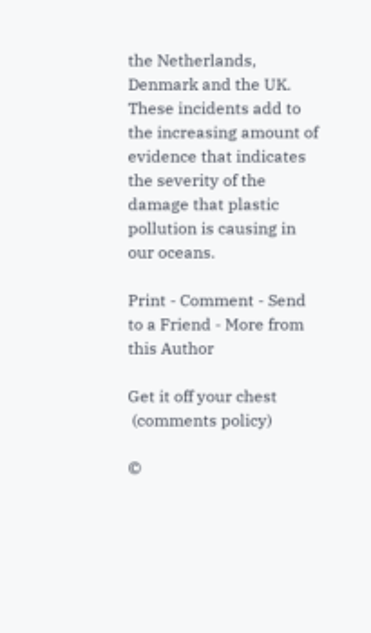the Netherlands, Denmark and the UK. These incidents add to the increasing amount of evidence that indicates the severity of the damage that plastic pollution is causing in our oceans.

Print - Comment - Send to a Friend - More from this Author

Get it off your chest
 (comments policy)

©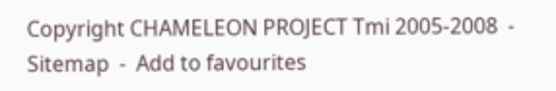Copyright CHAMELEON PROJECT Tmi 2005-2008  -  Sitemap  -  Add to favourites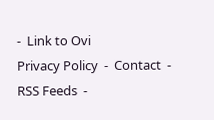-  Link to Ovi
Privacy Policy  -  Contact  -  RSS Feeds  -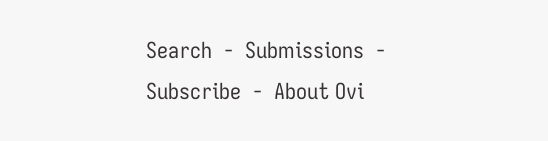Search  -  Submissions  -  Subscribe  -  About Ovi